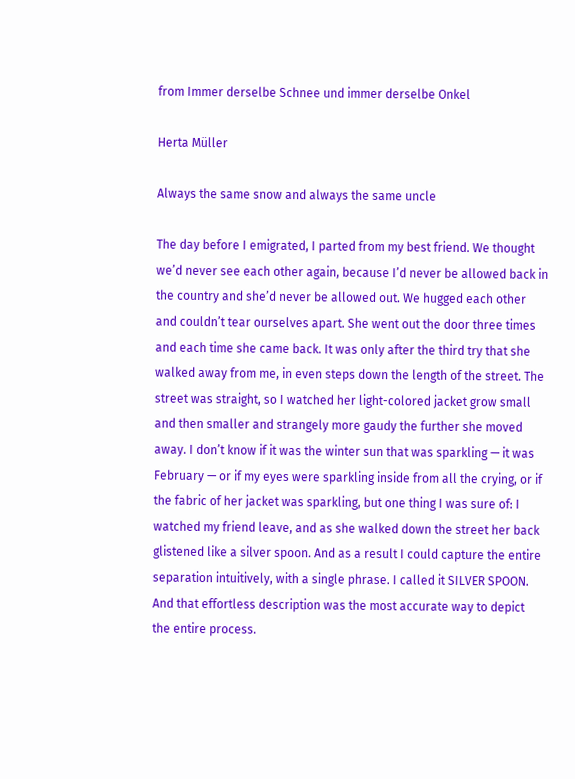from Immer derselbe Schnee und immer derselbe Onkel

Herta Müller

Always the same snow and always the same uncle

The day before I emigrated, I parted from my best friend. We thought we’d never see each other again, because I’d never be allowed back in the country and she’d never be allowed out. We hugged each other and couldn’t tear ourselves apart. She went out the door three times and each time she came back. It was only after the third try that she walked away from me, in even steps down the length of the street. The street was straight, so I watched her light-colored jacket grow small and then smaller and strangely more gaudy the further she moved away. I don’t know if it was the winter sun that was sparkling — it was February — or if my eyes were sparkling inside from all the crying, or if the fabric of her jacket was sparkling, but one thing I was sure of: I watched my friend leave, and as she walked down the street her back glistened like a silver spoon. And as a result I could capture the entire separation intuitively, with a single phrase. I called it SILVER SPOON. And that effortless description was the most accurate way to depict the entire process.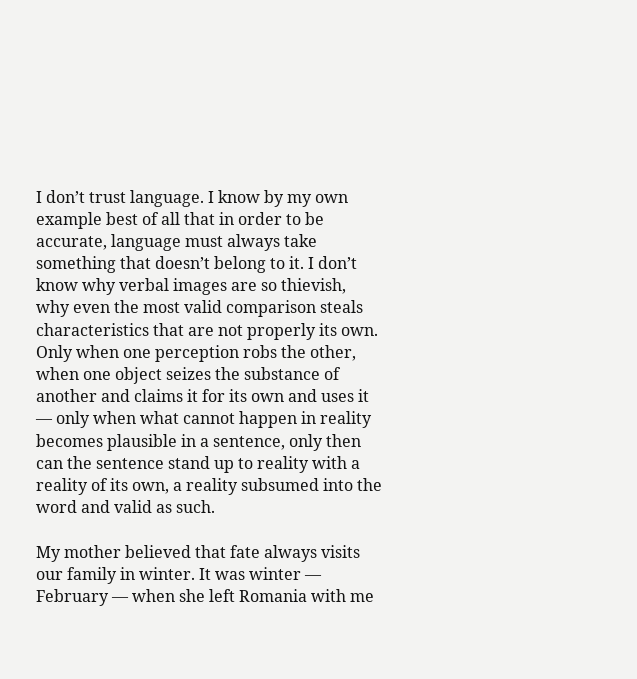I don’t trust language. I know by my own example best of all that in order to be accurate, language must always take something that doesn’t belong to it. I don’t know why verbal images are so thievish, why even the most valid comparison steals characteristics that are not properly its own. Only when one perception robs the other, when one object seizes the substance of another and claims it for its own and uses it — only when what cannot happen in reality becomes plausible in a sentence, only then can the sentence stand up to reality with a reality of its own, a reality subsumed into the word and valid as such.

My mother believed that fate always visits our family in winter. It was winter — February — when she left Romania with me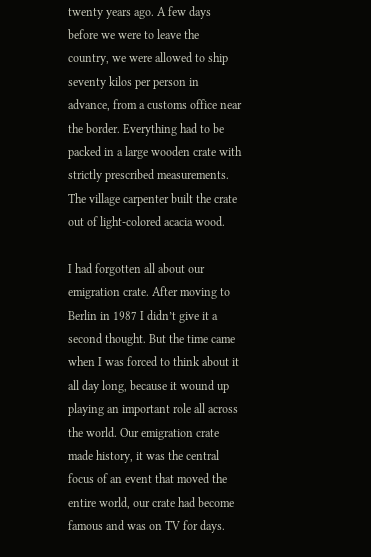twenty years ago. A few days before we were to leave the country, we were allowed to ship seventy kilos per person in advance, from a customs office near the border. Everything had to be packed in a large wooden crate with strictly prescribed measurements. The village carpenter built the crate out of light-colored acacia wood.

I had forgotten all about our emigration crate. After moving to Berlin in 1987 I didn’t give it a second thought. But the time came when I was forced to think about it all day long, because it wound up playing an important role all across the world. Our emigration crate made history, it was the central focus of an event that moved the entire world, our crate had become famous and was on TV for days.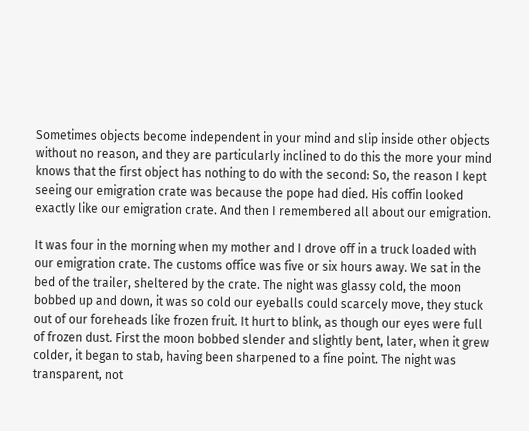Sometimes objects become independent in your mind and slip inside other objects without no reason, and they are particularly inclined to do this the more your mind knows that the first object has nothing to do with the second: So, the reason I kept seeing our emigration crate was because the pope had died. His coffin looked exactly like our emigration crate. And then I remembered all about our emigration.

It was four in the morning when my mother and I drove off in a truck loaded with our emigration crate. The customs office was five or six hours away. We sat in the bed of the trailer, sheltered by the crate. The night was glassy cold, the moon bobbed up and down, it was so cold our eyeballs could scarcely move, they stuck out of our foreheads like frozen fruit. It hurt to blink, as though our eyes were full of frozen dust. First the moon bobbed slender and slightly bent, later, when it grew colder, it began to stab, having been sharpened to a fine point. The night was transparent, not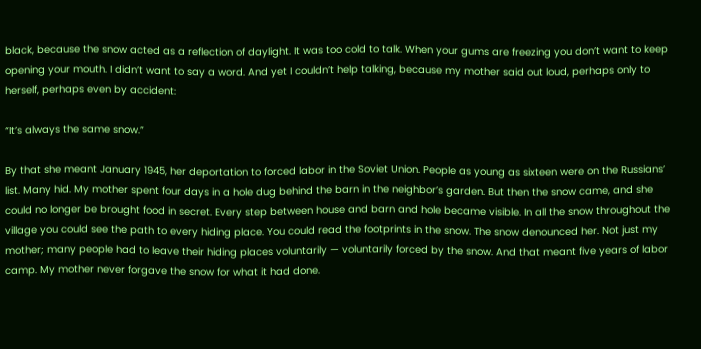black, because the snow acted as a reflection of daylight. It was too cold to talk. When your gums are freezing you don’t want to keep opening your mouth. I didn’t want to say a word. And yet I couldn’t help talking, because my mother said out loud, perhaps only to herself, perhaps even by accident:

“It’s always the same snow.”

By that she meant January 1945, her deportation to forced labor in the Soviet Union. People as young as sixteen were on the Russians’ list. Many hid. My mother spent four days in a hole dug behind the barn in the neighbor’s garden. But then the snow came, and she could no longer be brought food in secret. Every step between house and barn and hole became visible. In all the snow throughout the village you could see the path to every hiding place. You could read the footprints in the snow. The snow denounced her. Not just my mother; many people had to leave their hiding places voluntarily — voluntarily forced by the snow. And that meant five years of labor camp. My mother never forgave the snow for what it had done.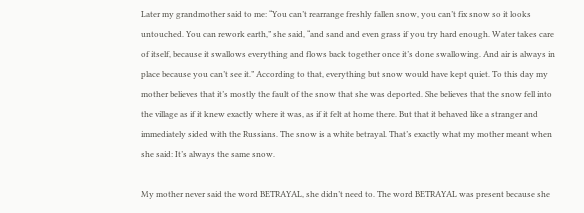Later my grandmother said to me: “You can’t rearrange freshly fallen snow, you can’t fix snow so it looks untouched. You can rework earth,” she said, “and sand and even grass if you try hard enough. Water takes care of itself, because it swallows everything and flows back together once it’s done swallowing. And air is always in place because you can’t see it.” According to that, everything but snow would have kept quiet. To this day my mother believes that it’s mostly the fault of the snow that she was deported. She believes that the snow fell into the village as if it knew exactly where it was, as if it felt at home there. But that it behaved like a stranger and immediately sided with the Russians. The snow is a white betrayal. That’s exactly what my mother meant when she said: It’s always the same snow.

My mother never said the word BETRAYAL, she didn’t need to. The word BETRAYAL was present because she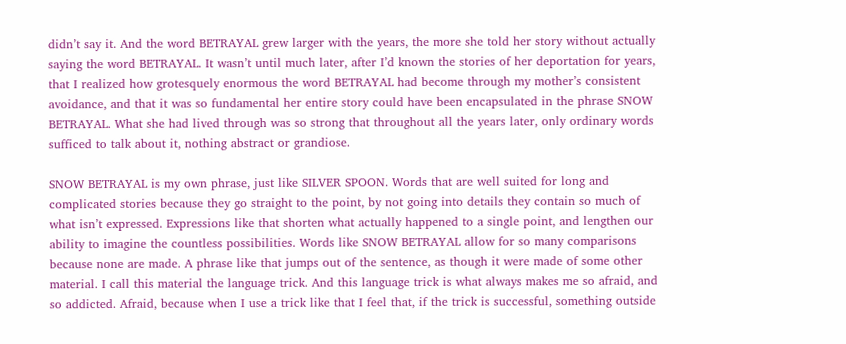didn’t say it. And the word BETRAYAL grew larger with the years, the more she told her story without actually saying the word BETRAYAL. It wasn’t until much later, after I’d known the stories of her deportation for years, that I realized how grotesquely enormous the word BETRAYAL had become through my mother’s consistent avoidance, and that it was so fundamental her entire story could have been encapsulated in the phrase SNOW BETRAYAL. What she had lived through was so strong that throughout all the years later, only ordinary words sufficed to talk about it, nothing abstract or grandiose.

SNOW BETRAYAL is my own phrase, just like SILVER SPOON. Words that are well suited for long and complicated stories because they go straight to the point, by not going into details they contain so much of what isn’t expressed. Expressions like that shorten what actually happened to a single point, and lengthen our ability to imagine the countless possibilities. Words like SNOW BETRAYAL allow for so many comparisons because none are made. A phrase like that jumps out of the sentence, as though it were made of some other material. I call this material the language trick. And this language trick is what always makes me so afraid, and so addicted. Afraid, because when I use a trick like that I feel that, if the trick is successful, something outside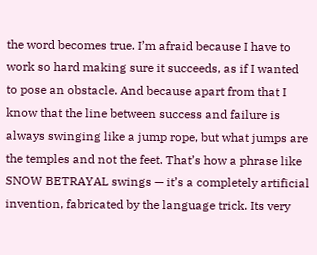the word becomes true. I’m afraid because I have to work so hard making sure it succeeds, as if I wanted to pose an obstacle. And because apart from that I know that the line between success and failure is always swinging like a jump rope, but what jumps are the temples and not the feet. That’s how a phrase like SNOW BETRAYAL swings — it’s a completely artificial invention, fabricated by the language trick. Its very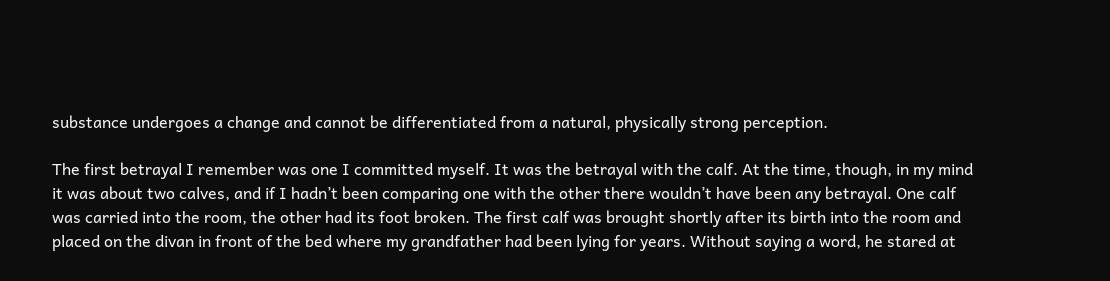substance undergoes a change and cannot be differentiated from a natural, physically strong perception.

The first betrayal I remember was one I committed myself. It was the betrayal with the calf. At the time, though, in my mind it was about two calves, and if I hadn’t been comparing one with the other there wouldn’t have been any betrayal. One calf was carried into the room, the other had its foot broken. The first calf was brought shortly after its birth into the room and placed on the divan in front of the bed where my grandfather had been lying for years. Without saying a word, he stared at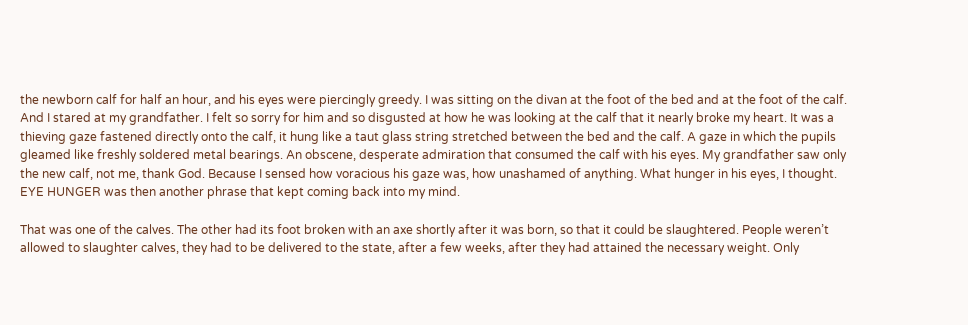the newborn calf for half an hour, and his eyes were piercingly greedy. I was sitting on the divan at the foot of the bed and at the foot of the calf. And I stared at my grandfather. I felt so sorry for him and so disgusted at how he was looking at the calf that it nearly broke my heart. It was a thieving gaze fastened directly onto the calf, it hung like a taut glass string stretched between the bed and the calf. A gaze in which the pupils gleamed like freshly soldered metal bearings. An obscene, desperate admiration that consumed the calf with his eyes. My grandfather saw only the new calf, not me, thank God. Because I sensed how voracious his gaze was, how unashamed of anything. What hunger in his eyes, I thought. EYE HUNGER was then another phrase that kept coming back into my mind.

That was one of the calves. The other had its foot broken with an axe shortly after it was born, so that it could be slaughtered. People weren’t allowed to slaughter calves, they had to be delivered to the state, after a few weeks, after they had attained the necessary weight. Only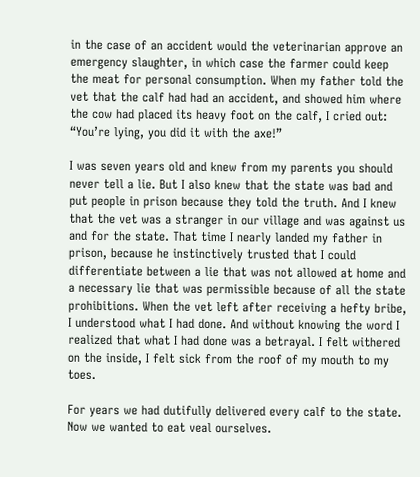in the case of an accident would the veterinarian approve an emergency slaughter, in which case the farmer could keep the meat for personal consumption. When my father told the vet that the calf had had an accident, and showed him where the cow had placed its heavy foot on the calf, I cried out: “You’re lying, you did it with the axe!”

I was seven years old and knew from my parents you should never tell a lie. But I also knew that the state was bad and put people in prison because they told the truth. And I knew that the vet was a stranger in our village and was against us and for the state. That time I nearly landed my father in prison, because he instinctively trusted that I could differentiate between a lie that was not allowed at home and a necessary lie that was permissible because of all the state prohibitions. When the vet left after receiving a hefty bribe, I understood what I had done. And without knowing the word I realized that what I had done was a betrayal. I felt withered on the inside, I felt sick from the roof of my mouth to my toes.

For years we had dutifully delivered every calf to the state. Now we wanted to eat veal ourselves.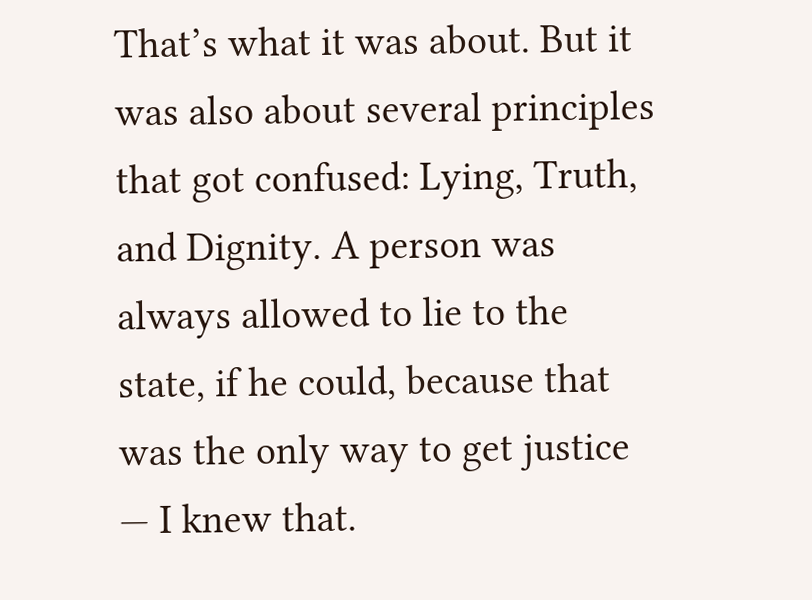That’s what it was about. But it was also about several principles that got confused: Lying, Truth, and Dignity. A person was always allowed to lie to the state, if he could, because that was the only way to get justice — I knew that.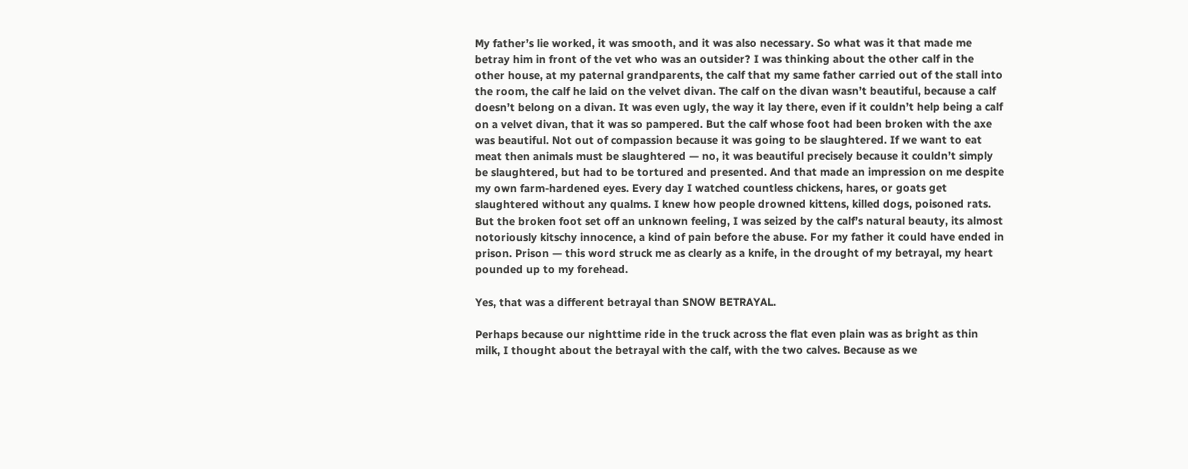My father’s lie worked, it was smooth, and it was also necessary. So what was it that made me betray him in front of the vet who was an outsider? I was thinking about the other calf in the other house, at my paternal grandparents, the calf that my same father carried out of the stall into the room, the calf he laid on the velvet divan. The calf on the divan wasn’t beautiful, because a calf doesn’t belong on a divan. It was even ugly, the way it lay there, even if it couldn’t help being a calf on a velvet divan, that it was so pampered. But the calf whose foot had been broken with the axe was beautiful. Not out of compassion because it was going to be slaughtered. If we want to eat meat then animals must be slaughtered — no, it was beautiful precisely because it couldn’t simply be slaughtered, but had to be tortured and presented. And that made an impression on me despite my own farm-hardened eyes. Every day I watched countless chickens, hares, or goats get slaughtered without any qualms. I knew how people drowned kittens, killed dogs, poisoned rats. But the broken foot set off an unknown feeling, I was seized by the calf’s natural beauty, its almost notoriously kitschy innocence, a kind of pain before the abuse. For my father it could have ended in prison. Prison — this word struck me as clearly as a knife, in the drought of my betrayal, my heart pounded up to my forehead.

Yes, that was a different betrayal than SNOW BETRAYAL.

Perhaps because our nighttime ride in the truck across the flat even plain was as bright as thin milk, I thought about the betrayal with the calf, with the two calves. Because as we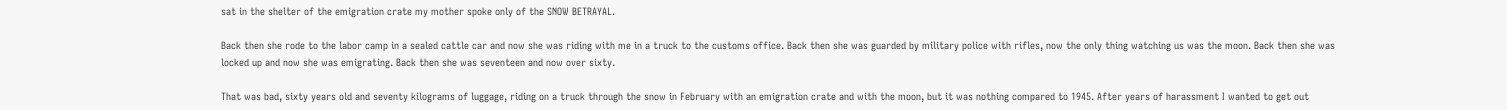sat in the shelter of the emigration crate my mother spoke only of the SNOW BETRAYAL.

Back then she rode to the labor camp in a sealed cattle car and now she was riding with me in a truck to the customs office. Back then she was guarded by military police with rifles, now the only thing watching us was the moon. Back then she was locked up and now she was emigrating. Back then she was seventeen and now over sixty.

That was bad, sixty years old and seventy kilograms of luggage, riding on a truck through the snow in February with an emigration crate and with the moon, but it was nothing compared to 1945. After years of harassment I wanted to get out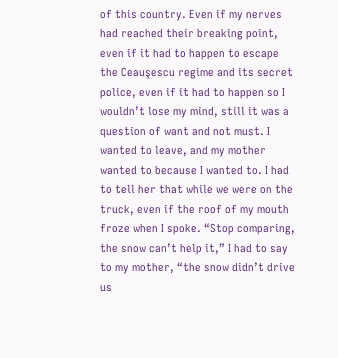of this country. Even if my nerves had reached their breaking point, even if it had to happen to escape the Ceauşescu regime and its secret police, even if it had to happen so I wouldn’t lose my mind, still it was a question of want and not must. I wanted to leave, and my mother wanted to because I wanted to. I had to tell her that while we were on the truck, even if the roof of my mouth froze when I spoke. “Stop comparing, the snow can’t help it,” I had to say to my mother, “the snow didn’t drive us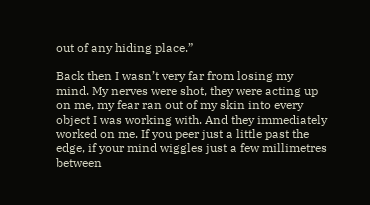out of any hiding place.”

Back then I wasn’t very far from losing my mind. My nerves were shot, they were acting up on me, my fear ran out of my skin into every object I was working with. And they immediately worked on me. If you peer just a little past the edge, if your mind wiggles just a few millimetres between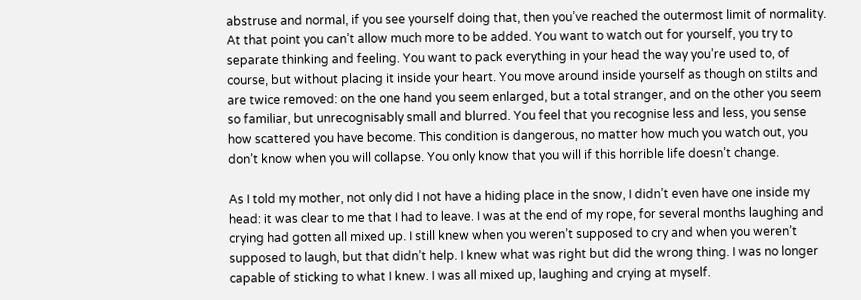abstruse and normal, if you see yourself doing that, then you’ve reached the outermost limit of normality. At that point you can’t allow much more to be added. You want to watch out for yourself, you try to separate thinking and feeling. You want to pack everything in your head the way you’re used to, of course, but without placing it inside your heart. You move around inside yourself as though on stilts and are twice removed: on the one hand you seem enlarged, but a total stranger, and on the other you seem so familiar, but unrecognisably small and blurred. You feel that you recognise less and less, you sense how scattered you have become. This condition is dangerous, no matter how much you watch out, you don’t know when you will collapse. You only know that you will if this horrible life doesn’t change.

As I told my mother, not only did I not have a hiding place in the snow, I didn’t even have one inside my head: it was clear to me that I had to leave. I was at the end of my rope, for several months laughing and crying had gotten all mixed up. I still knew when you weren’t supposed to cry and when you weren’t supposed to laugh, but that didn’t help. I knew what was right but did the wrong thing. I was no longer capable of sticking to what I knew. I was all mixed up, laughing and crying at myself.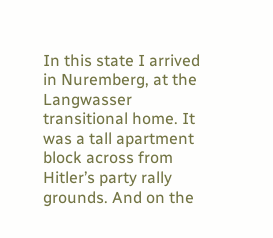In this state I arrived in Nuremberg, at the Langwasser transitional home. It was a tall apartment block across from Hitler’s party rally grounds. And on the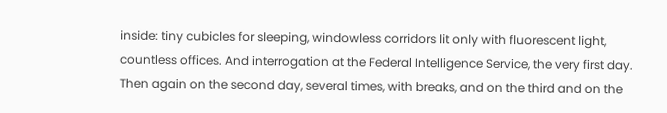inside: tiny cubicles for sleeping, windowless corridors lit only with fluorescent light, countless offices. And interrogation at the Federal Intelligence Service, the very first day. Then again on the second day, several times, with breaks, and on the third and on the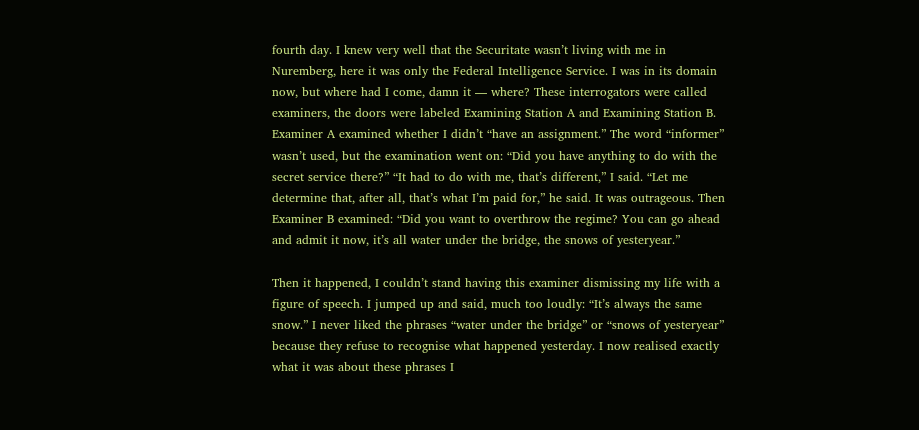fourth day. I knew very well that the Securitate wasn’t living with me in Nuremberg, here it was only the Federal Intelligence Service. I was in its domain now, but where had I come, damn it — where? These interrogators were called examiners, the doors were labeled Examining Station A and Examining Station B. Examiner A examined whether I didn’t “have an assignment.” The word “informer” wasn’t used, but the examination went on: “Did you have anything to do with the secret service there?” “It had to do with me, that’s different,” I said. “Let me determine that, after all, that’s what I’m paid for,” he said. It was outrageous. Then Examiner B examined: “Did you want to overthrow the regime? You can go ahead and admit it now, it’s all water under the bridge, the snows of yesteryear.”

Then it happened, I couldn’t stand having this examiner dismissing my life with a figure of speech. I jumped up and said, much too loudly: “It’s always the same snow.” I never liked the phrases “water under the bridge” or “snows of yesteryear” because they refuse to recognise what happened yesterday. I now realised exactly what it was about these phrases I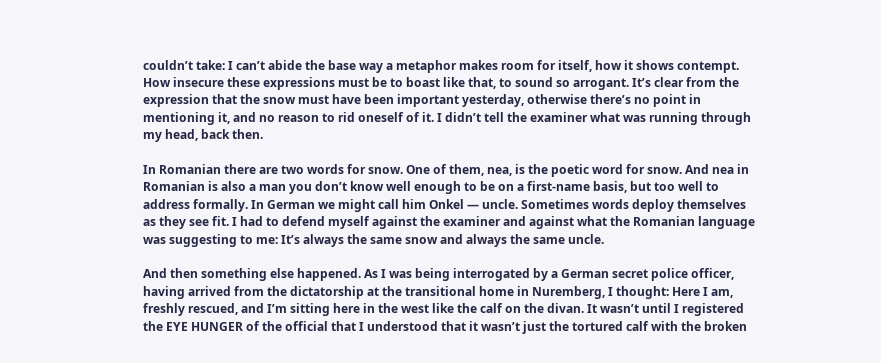couldn’t take: I can’t abide the base way a metaphor makes room for itself, how it shows contempt. How insecure these expressions must be to boast like that, to sound so arrogant. It’s clear from the expression that the snow must have been important yesterday, otherwise there’s no point in mentioning it, and no reason to rid oneself of it. I didn’t tell the examiner what was running through my head, back then.

In Romanian there are two words for snow. One of them, nea, is the poetic word for snow. And nea in Romanian is also a man you don’t know well enough to be on a first-name basis, but too well to address formally. In German we might call him Onkel — uncle. Sometimes words deploy themselves as they see fit. I had to defend myself against the examiner and against what the Romanian language was suggesting to me: It’s always the same snow and always the same uncle.

And then something else happened. As I was being interrogated by a German secret police officer, having arrived from the dictatorship at the transitional home in Nuremberg, I thought: Here I am, freshly rescued, and I’m sitting here in the west like the calf on the divan. It wasn’t until I registered the EYE HUNGER of the official that I understood that it wasn’t just the tortured calf with the broken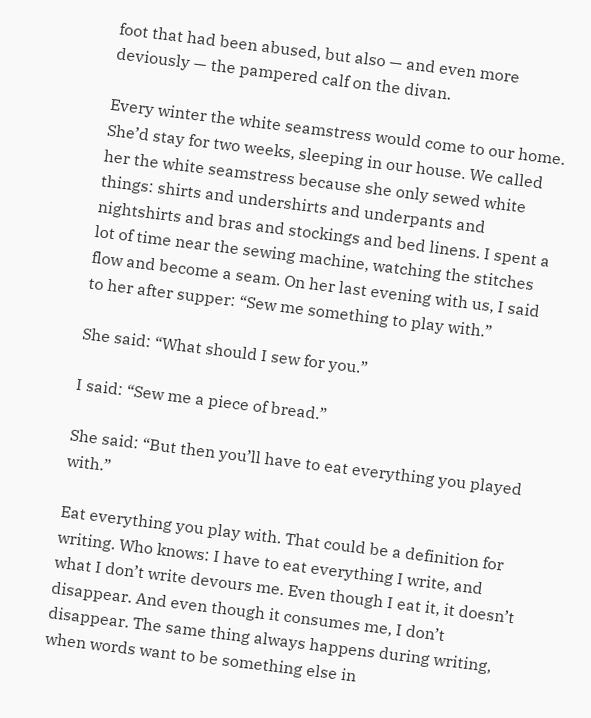foot that had been abused, but also — and even more deviously — the pampered calf on the divan.

Every winter the white seamstress would come to our home. She’d stay for two weeks, sleeping in our house. We called her the white seamstress because she only sewed white things: shirts and undershirts and underpants and nightshirts and bras and stockings and bed linens. I spent a lot of time near the sewing machine, watching the stitches flow and become a seam. On her last evening with us, I said to her after supper: “Sew me something to play with.”

She said: “What should I sew for you.”

I said: “Sew me a piece of bread.”

She said: “But then you’ll have to eat everything you played with.”

Eat everything you play with. That could be a definition for writing. Who knows: I have to eat everything I write, and what I don’t write devours me. Even though I eat it, it doesn’t disappear. And even though it consumes me, I don’t disappear. The same thing always happens during writing, when words want to be something else in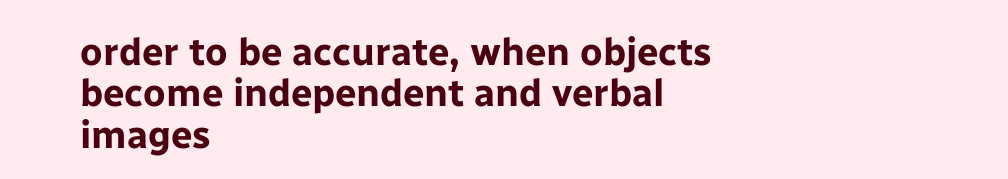order to be accurate, when objects become independent and verbal images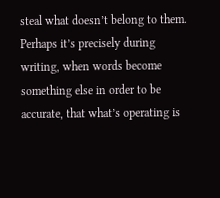steal what doesn’t belong to them. Perhaps it’s precisely during writing, when words become something else in order to be accurate, that what’s operating is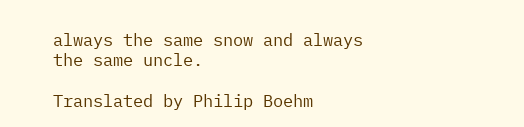always the same snow and always the same uncle.

Translated by Philip Boehm